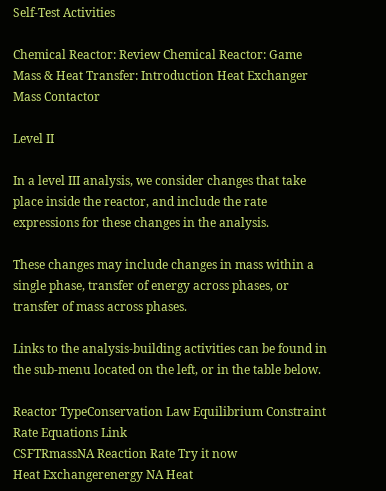Self-Test Activities

Chemical Reactor: Review Chemical Reactor: Game Mass & Heat Transfer: Introduction Heat Exchanger Mass Contactor

Level II

In a level III analysis, we consider changes that take place inside the reactor, and include the rate expressions for these changes in the analysis.

These changes may include changes in mass within a single phase, transfer of energy across phases, or transfer of mass across phases.

Links to the analysis-building activities can be found in the sub-menu located on the left, or in the table below.

Reactor TypeConservation Law Equilibrium Constraint Rate Equations Link
CSFTRmassNA Reaction Rate Try it now
Heat Exchangerenergy NA Heat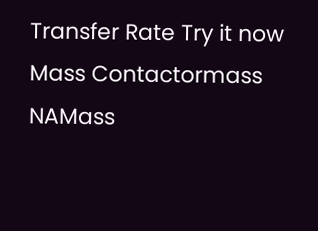Transfer Rate Try it now
Mass Contactormass NAMass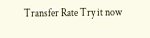Transfer Rate Try it now